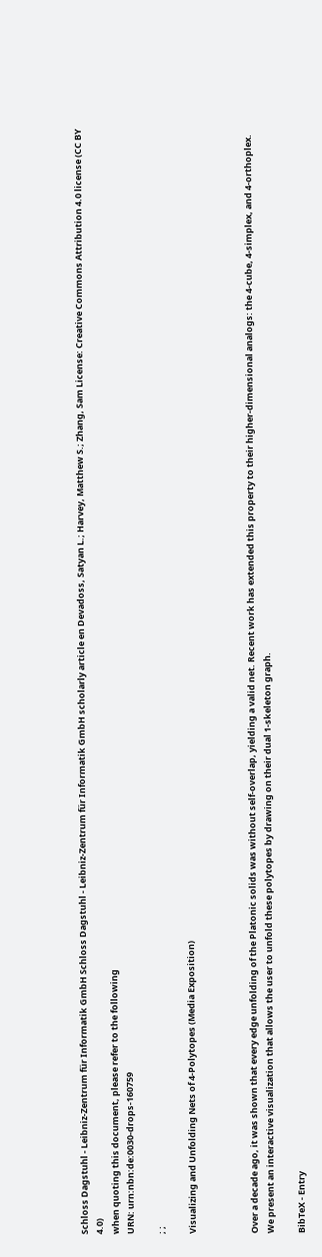Schloss Dagstuhl - Leibniz-Zentrum für Informatik GmbH Schloss Dagstuhl - Leibniz-Zentrum für Informatik GmbH scholarly article en Devadoss, Satyan L.; Harvey, Matthew S.; Zhang, Sam License: Creative Commons Attribution 4.0 license (CC BY 4.0)
when quoting this document, please refer to the following
URN: urn:nbn:de:0030-drops-160759

; ;

Visualizing and Unfolding Nets of 4-Polytopes (Media Exposition)



Over a decade ago, it was shown that every edge unfolding of the Platonic solids was without self-overlap, yielding a valid net. Recent work has extended this property to their higher-dimensional analogs: the 4-cube, 4-simplex, and 4-orthoplex. We present an interactive visualization that allows the user to unfold these polytopes by drawing on their dual 1-skeleton graph.

BibTeX - Entry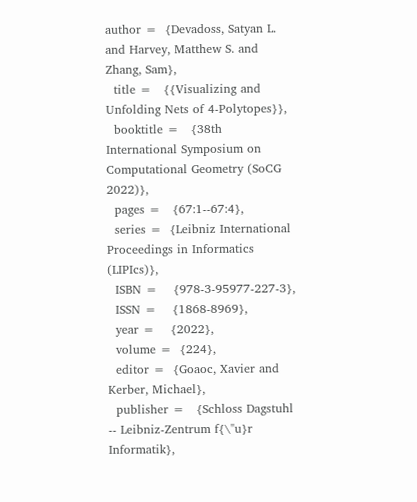author =  {Devadoss, Satyan L. and Harvey, Matthew S. and Zhang, Sam},
  title =   {{Visualizing and Unfolding Nets of 4-Polytopes}},
  booktitle =   {38th International Symposium on Computational Geometry (SoCG 2022)},
  pages =   {67:1--67:4},
  series =  {Leibniz International Proceedings in Informatics (LIPIcs)},
  ISBN =    {978-3-95977-227-3},
  ISSN =    {1868-8969},
  year =    {2022},
  volume =  {224},
  editor =  {Goaoc, Xavier and Kerber, Michael},
  publisher =   {Schloss Dagstuhl -- Leibniz-Zentrum f{\"u}r Informatik},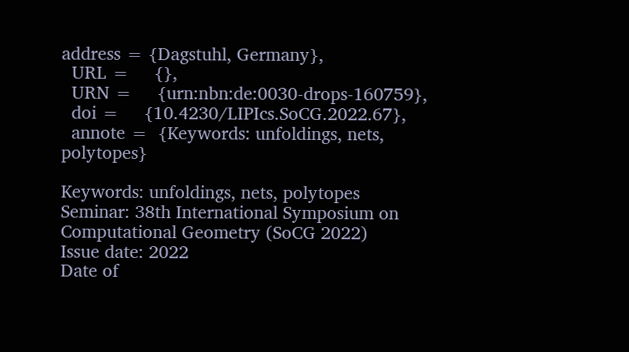address = {Dagstuhl, Germany},
  URL =     {},
  URN =     {urn:nbn:de:0030-drops-160759},
  doi =     {10.4230/LIPIcs.SoCG.2022.67},
  annote =  {Keywords: unfoldings, nets, polytopes}

Keywords: unfoldings, nets, polytopes
Seminar: 38th International Symposium on Computational Geometry (SoCG 2022)
Issue date: 2022
Date of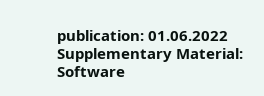publication: 01.06.2022
Supplementary Material: Software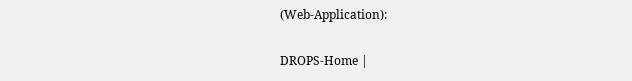(Web-Application):

DROPS-Home |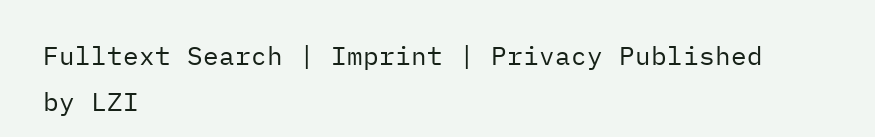Fulltext Search | Imprint | Privacy Published by LZI